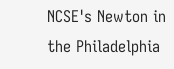NCSE's Newton in the Philadelphia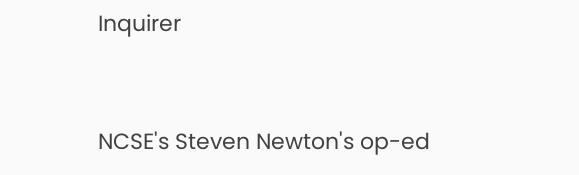Inquirer


NCSE's Steven Newton's op-ed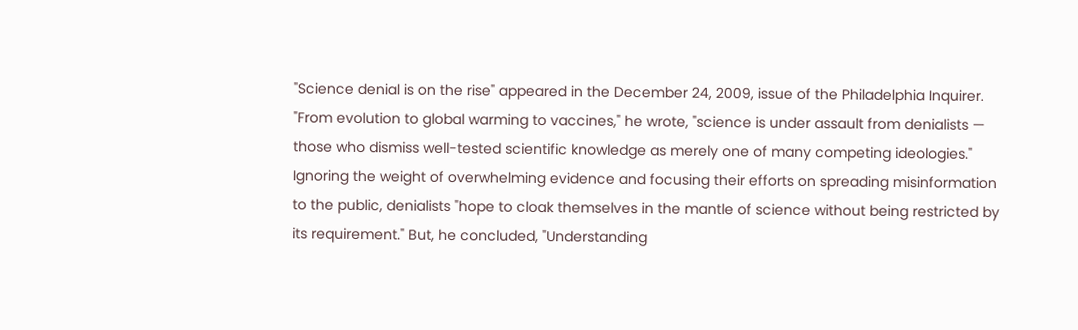"Science denial is on the rise" appeared in the December 24, 2009, issue of the Philadelphia Inquirer. "From evolution to global warming to vaccines," he wrote, "science is under assault from denialists — those who dismiss well-tested scientific knowledge as merely one of many competing ideologies." Ignoring the weight of overwhelming evidence and focusing their efforts on spreading misinformation to the public, denialists "hope to cloak themselves in the mantle of science without being restricted by its requirement." But, he concluded, "Understanding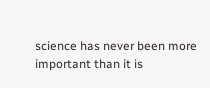science has never been more important than it is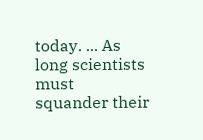today. ... As long scientists must squander their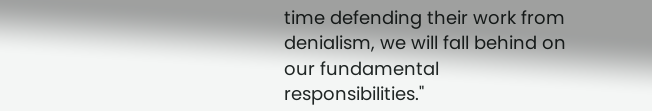time defending their work from denialism, we will fall behind on our fundamental responsibilities."